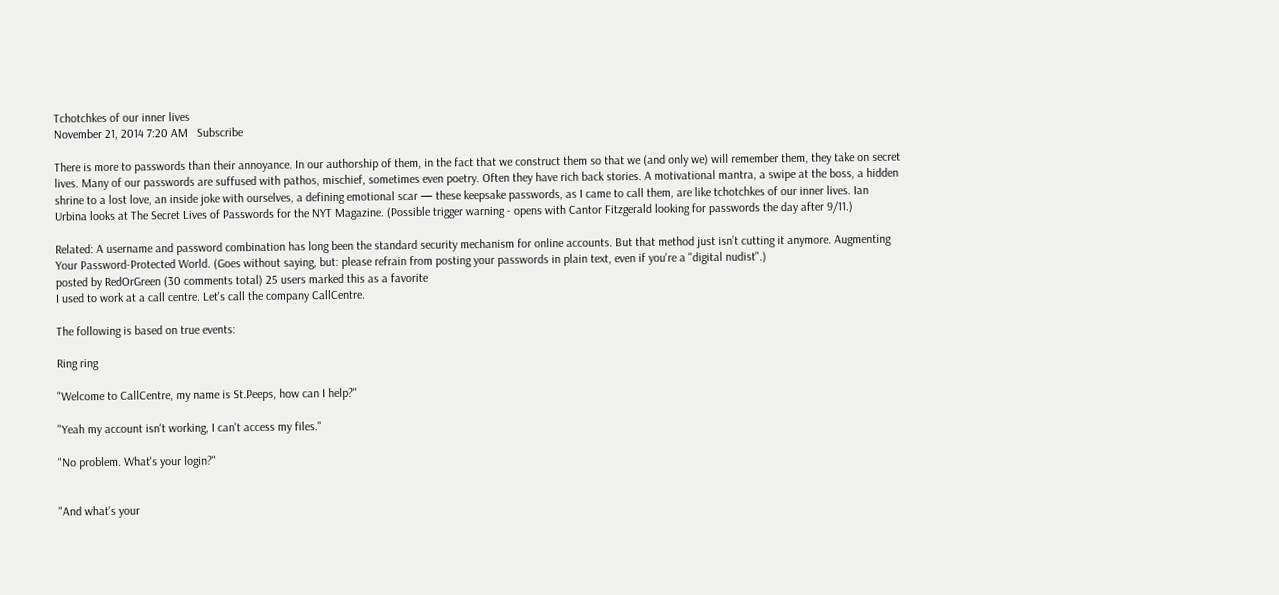Tchotchkes of our inner lives
November 21, 2014 7:20 AM   Subscribe

There is more to passwords than their annoyance. In our authorship of them, in the fact that we construct them so that we (and only we) will remember them, they take on secret lives. Many of our passwords are suffused with pathos, mischief, sometimes even poetry. Often they have rich back stories. A motivational mantra, a swipe at the boss, a hidden shrine to a lost love, an inside joke with ourselves, a defining emotional scar — these keepsake passwords, as I came to call them, are like tchotchkes of our inner lives. Ian Urbina looks at The Secret Lives of Passwords for the NYT Magazine. (Possible trigger warning - opens with Cantor Fitzgerald looking for passwords the day after 9/11.)

Related: A username and password combination has long been the standard security mechanism for online accounts. But that method just isn’t cutting it anymore. Augmenting Your Password-Protected World. (Goes without saying, but: please refrain from posting your passwords in plain text, even if you're a "digital nudist".)
posted by RedOrGreen (30 comments total) 25 users marked this as a favorite
I used to work at a call centre. Let's call the company CallCentre.

The following is based on true events:

Ring ring

"Welcome to CallCentre, my name is St.Peeps, how can I help?"

"Yeah my account isn't working, I can't access my files."

"No problem. What's your login?"


"And what's your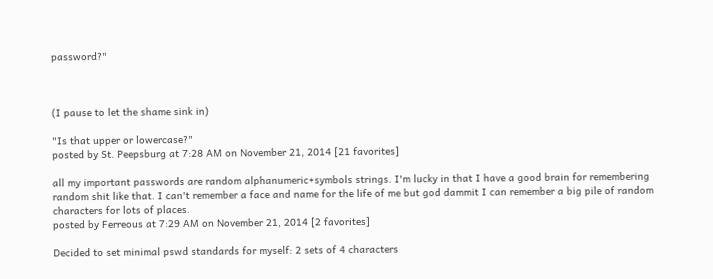password?"



(I pause to let the shame sink in)

"Is that upper or lowercase?"
posted by St. Peepsburg at 7:28 AM on November 21, 2014 [21 favorites]

all my important passwords are random alphanumeric+symbols strings. I'm lucky in that I have a good brain for remembering random shit like that. I can't remember a face and name for the life of me but god dammit I can remember a big pile of random characters for lots of places.
posted by Ferreous at 7:29 AM on November 21, 2014 [2 favorites]

Decided to set minimal pswd standards for myself: 2 sets of 4 characters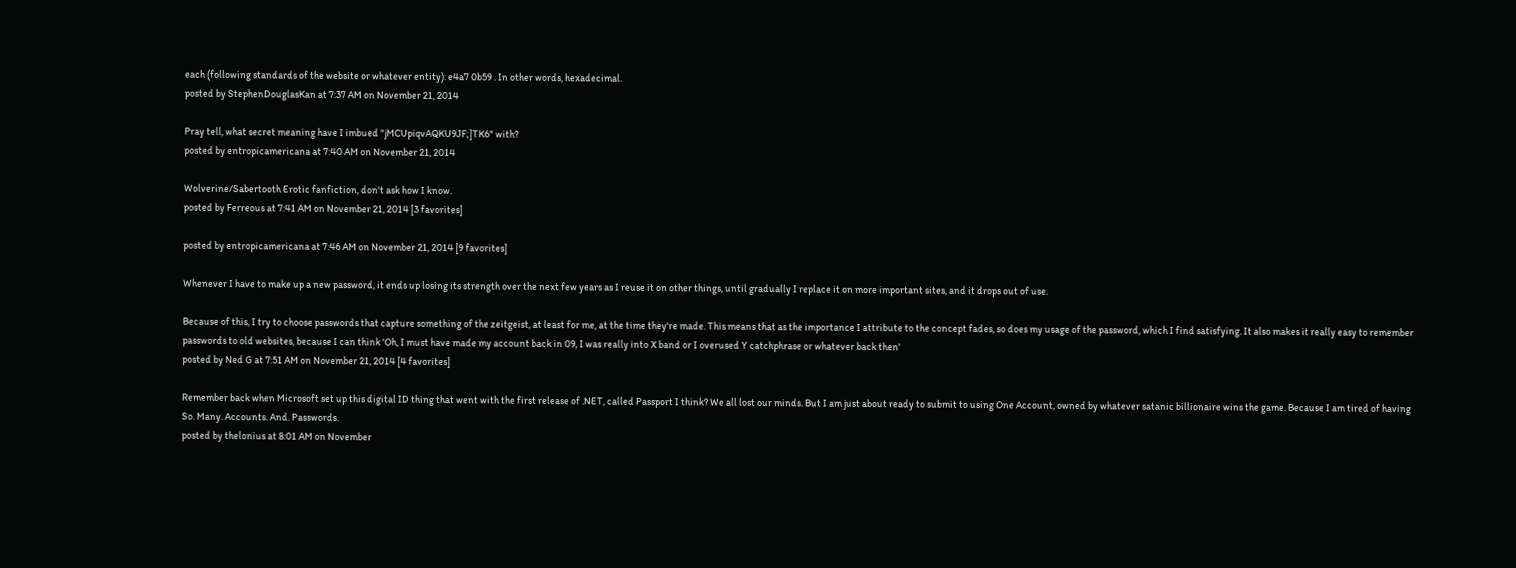each (following standards of the website or whatever entity): e4a7 0b59 . In other words, hexadecimal.
posted by StephenDouglasKan at 7:37 AM on November 21, 2014

Pray tell, what secret meaning have I imbued "jMCUpiqvAQKU9JF;]TK6" with?
posted by entropicamericana at 7:40 AM on November 21, 2014

Wolverine/Sabertooth Erotic fanfiction, don't ask how I know.
posted by Ferreous at 7:41 AM on November 21, 2014 [3 favorites]

posted by entropicamericana at 7:46 AM on November 21, 2014 [9 favorites]

Whenever I have to make up a new password, it ends up losing its strength over the next few years as I reuse it on other things, until gradually I replace it on more important sites, and it drops out of use.

Because of this, I try to choose passwords that capture something of the zeitgeist, at least for me, at the time they're made. This means that as the importance I attribute to the concept fades, so does my usage of the password, which I find satisfying. It also makes it really easy to remember passwords to old websites, because I can think 'Oh, I must have made my account back in 09, I was really into X band or I overused Y catchphrase or whatever back then'
posted by Ned G at 7:51 AM on November 21, 2014 [4 favorites]

Remember back when Microsoft set up this digital ID thing that went with the first release of .NET, called Passport I think? We all lost our minds. But I am just about ready to submit to using One Account, owned by whatever satanic billionaire wins the game. Because I am tired of having So. Many. Accounts. And. Passwords.
posted by thelonius at 8:01 AM on November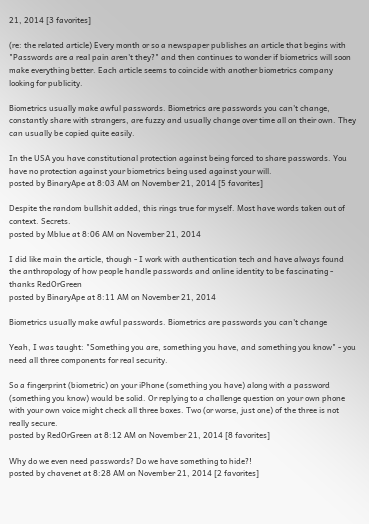21, 2014 [3 favorites]

(re: the related article) Every month or so a newspaper publishes an article that begins with "Passwords are a real pain aren't they?" and then continues to wonder if biometrics will soon make everything better. Each article seems to coincide with another biometrics company looking for publicity.

Biometrics usually make awful passwords. Biometrics are passwords you can't change, constantly share with strangers, are fuzzy and usually change over time all on their own. They can usually be copied quite easily.

In the USA you have constitutional protection against being forced to share passwords. You have no protection against your biometrics being used against your will.
posted by BinaryApe at 8:03 AM on November 21, 2014 [5 favorites]

Despite the random bullshit added, this rings true for myself. Most have words taken out of context. Secrets.
posted by Mblue at 8:06 AM on November 21, 2014

I did like main the article, though - I work with authentication tech and have always found the anthropology of how people handle passwords and online identity to be fascinating - thanks RedOrGreen
posted by BinaryApe at 8:11 AM on November 21, 2014

Biometrics usually make awful passwords. Biometrics are passwords you can't change

Yeah, I was taught: "Something you are, something you have, and something you know" - you need all three components for real security.

So a fingerprint (biometric) on your iPhone (something you have) along with a password (something you know) would be solid. Or replying to a challenge question on your own phone with your own voice might check all three boxes. Two (or worse, just one) of the three is not really secure.
posted by RedOrGreen at 8:12 AM on November 21, 2014 [8 favorites]

Why do we even need passwords? Do we have something to hide?!
posted by chavenet at 8:28 AM on November 21, 2014 [2 favorites]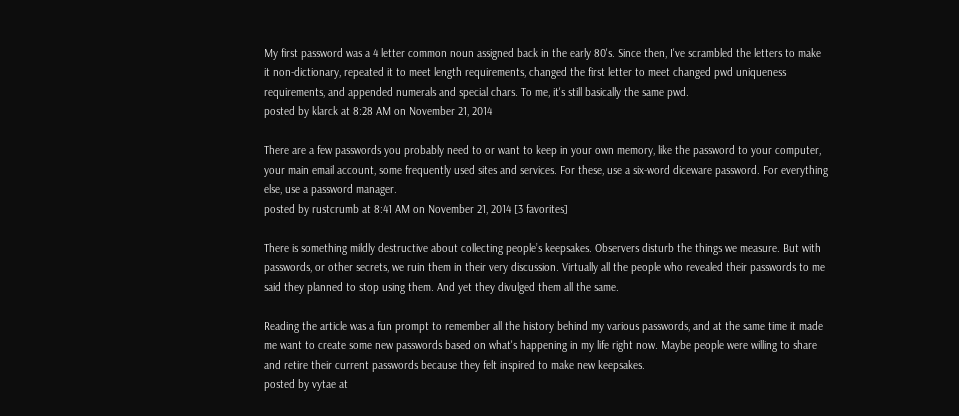My first password was a 4 letter common noun assigned back in the early 80's. Since then, I've scrambled the letters to make it non-dictionary, repeated it to meet length requirements, changed the first letter to meet changed pwd uniqueness requirements, and appended numerals and special chars. To me, it's still basically the same pwd.
posted by klarck at 8:28 AM on November 21, 2014

There are a few passwords you probably need to or want to keep in your own memory, like the password to your computer, your main email account, some frequently used sites and services. For these, use a six-word diceware password. For everything else, use a password manager.
posted by rustcrumb at 8:41 AM on November 21, 2014 [3 favorites]

There is something mildly destructive about collecting people’s keepsakes. Observers disturb the things we measure. But with passwords, or other secrets, we ruin them in their very discussion. Virtually all the people who revealed their passwords to me said they planned to stop using them. And yet they divulged them all the same.

Reading the article was a fun prompt to remember all the history behind my various passwords, and at the same time it made me want to create some new passwords based on what's happening in my life right now. Maybe people were willing to share and retire their current passwords because they felt inspired to make new keepsakes.
posted by vytae at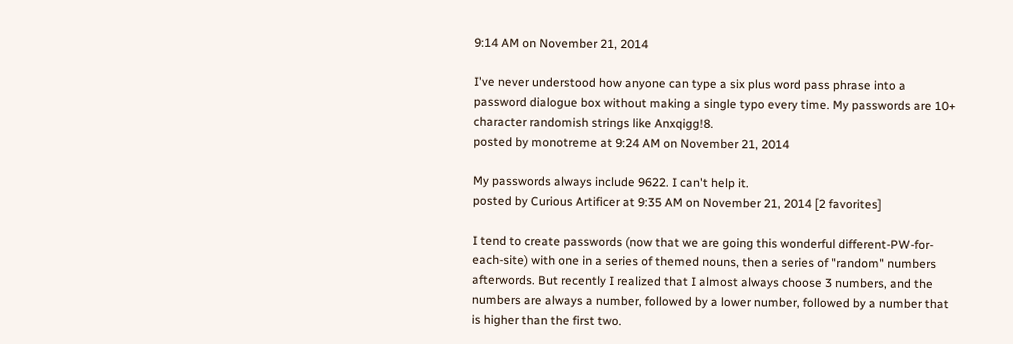9:14 AM on November 21, 2014

I've never understood how anyone can type a six plus word pass phrase into a password dialogue box without making a single typo every time. My passwords are 10+ character randomish strings like Anxqigg!8.
posted by monotreme at 9:24 AM on November 21, 2014

My passwords always include 9622. I can't help it.
posted by Curious Artificer at 9:35 AM on November 21, 2014 [2 favorites]

I tend to create passwords (now that we are going this wonderful different-PW-for-each-site) with one in a series of themed nouns, then a series of "random" numbers afterwords. But recently I realized that I almost always choose 3 numbers, and the numbers are always a number, followed by a lower number, followed by a number that is higher than the first two.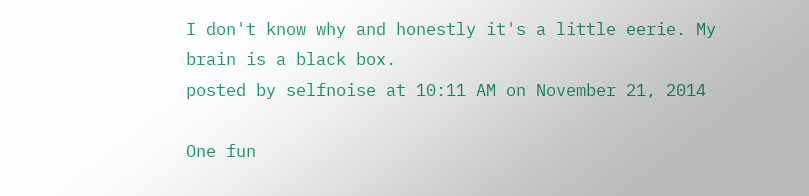I don't know why and honestly it's a little eerie. My brain is a black box.
posted by selfnoise at 10:11 AM on November 21, 2014

One fun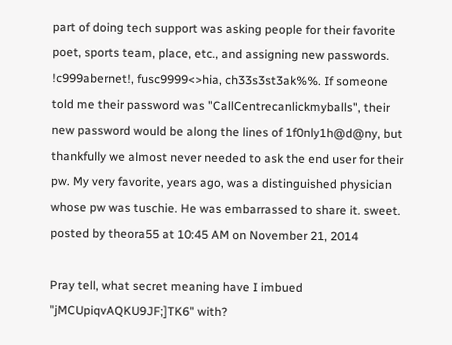part of doing tech support was asking people for their favorite poet, sports team, place, etc., and assigning new passwords. !c999abernet!, fusc9999<>hia, ch33s3st3ak%%. If someone told me their password was "CallCentrecanlickmyballs", their new password would be along the lines of 1f0nly1h@d@ny, but thankfully we almost never needed to ask the end user for their pw. My very favorite, years ago, was a distinguished physician whose pw was tuschie. He was embarrassed to share it. sweet.
posted by theora55 at 10:45 AM on November 21, 2014

Pray tell, what secret meaning have I imbued "jMCUpiqvAQKU9JF;]TK6" with?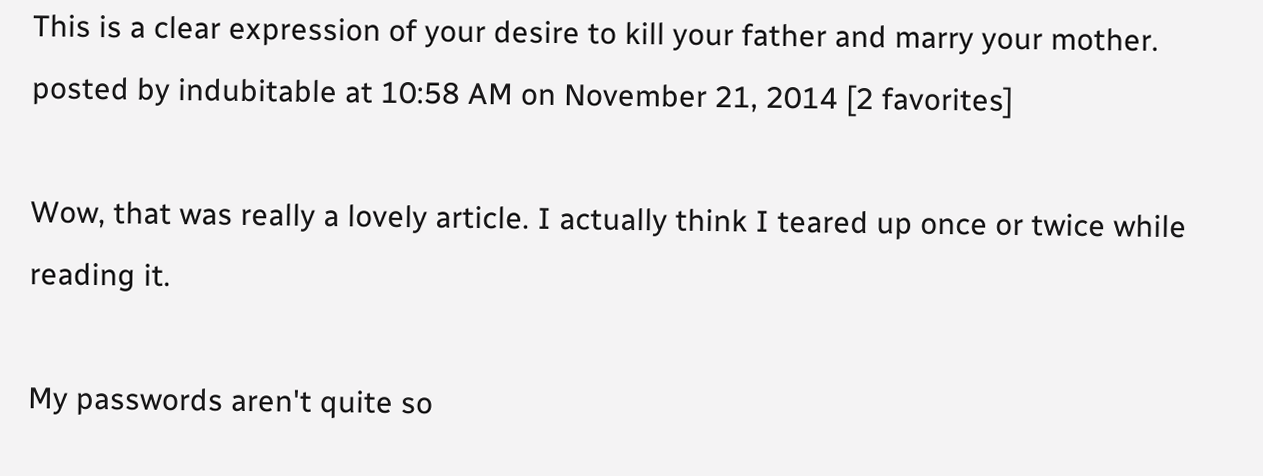This is a clear expression of your desire to kill your father and marry your mother.
posted by indubitable at 10:58 AM on November 21, 2014 [2 favorites]

Wow, that was really a lovely article. I actually think I teared up once or twice while reading it.

My passwords aren't quite so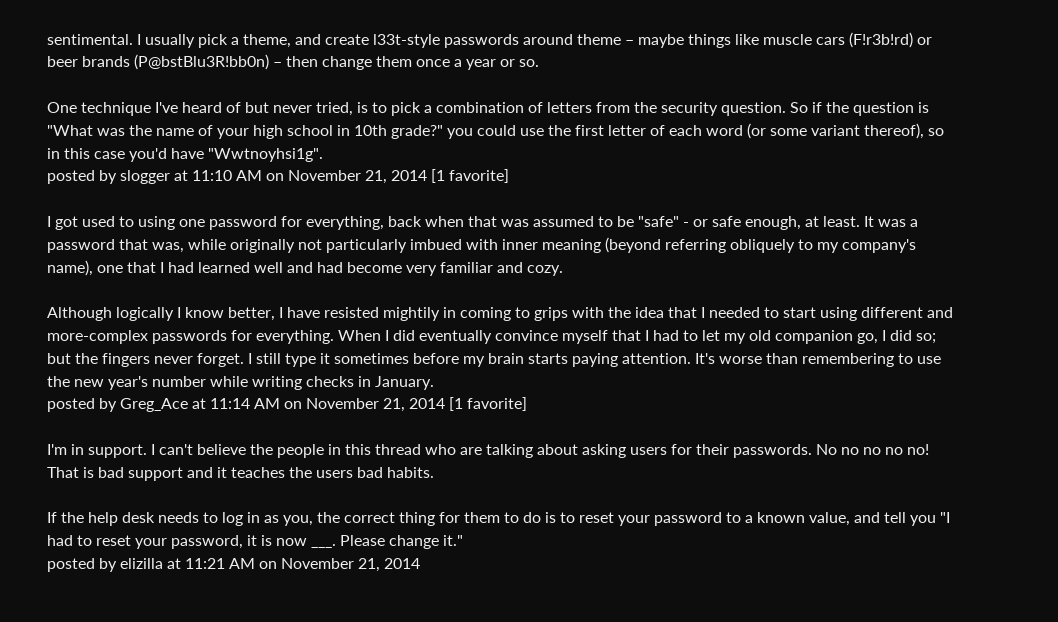sentimental. I usually pick a theme, and create l33t-style passwords around theme – maybe things like muscle cars (F!r3b!rd) or beer brands (P@bstBlu3R!bb0n) – then change them once a year or so.

One technique I've heard of but never tried, is to pick a combination of letters from the security question. So if the question is "What was the name of your high school in 10th grade?" you could use the first letter of each word (or some variant thereof), so in this case you'd have "Wwtnoyhsi1g".
posted by slogger at 11:10 AM on November 21, 2014 [1 favorite]

I got used to using one password for everything, back when that was assumed to be "safe" - or safe enough, at least. It was a password that was, while originally not particularly imbued with inner meaning (beyond referring obliquely to my company's name), one that I had learned well and had become very familiar and cozy.

Although logically I know better, I have resisted mightily in coming to grips with the idea that I needed to start using different and more-complex passwords for everything. When I did eventually convince myself that I had to let my old companion go, I did so; but the fingers never forget. I still type it sometimes before my brain starts paying attention. It's worse than remembering to use the new year's number while writing checks in January.
posted by Greg_Ace at 11:14 AM on November 21, 2014 [1 favorite]

I'm in support. I can't believe the people in this thread who are talking about asking users for their passwords. No no no no no! That is bad support and it teaches the users bad habits.

If the help desk needs to log in as you, the correct thing for them to do is to reset your password to a known value, and tell you "I had to reset your password, it is now ___. Please change it."
posted by elizilla at 11:21 AM on November 21, 2014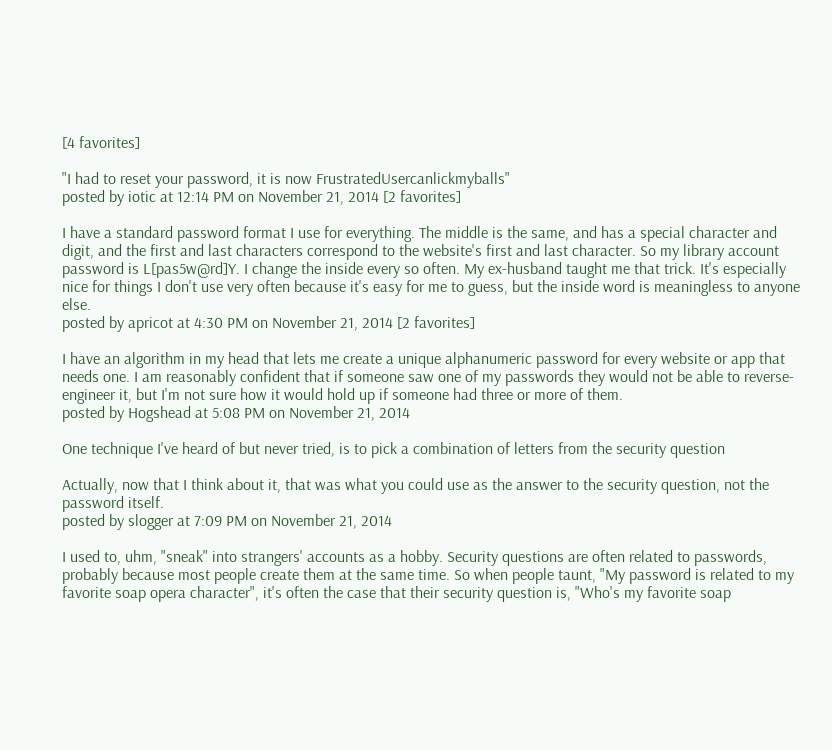[4 favorites]

"I had to reset your password, it is now FrustratedUsercanlickmyballs"
posted by iotic at 12:14 PM on November 21, 2014 [2 favorites]

I have a standard password format I use for everything. The middle is the same, and has a special character and digit, and the first and last characters correspond to the website's first and last character. So my library account password is L[pas5w@rd]Y. I change the inside every so often. My ex-husband taught me that trick. It's especially nice for things I don't use very often because it's easy for me to guess, but the inside word is meaningless to anyone else.
posted by apricot at 4:30 PM on November 21, 2014 [2 favorites]

I have an algorithm in my head that lets me create a unique alphanumeric password for every website or app that needs one. I am reasonably confident that if someone saw one of my passwords they would not be able to reverse-engineer it, but I'm not sure how it would hold up if someone had three or more of them.
posted by Hogshead at 5:08 PM on November 21, 2014

One technique I've heard of but never tried, is to pick a combination of letters from the security question

Actually, now that I think about it, that was what you could use as the answer to the security question, not the password itself.
posted by slogger at 7:09 PM on November 21, 2014

I used to, uhm, "sneak" into strangers' accounts as a hobby. Security questions are often related to passwords, probably because most people create them at the same time. So when people taunt, "My password is related to my favorite soap opera character", it's often the case that their security question is, "Who's my favorite soap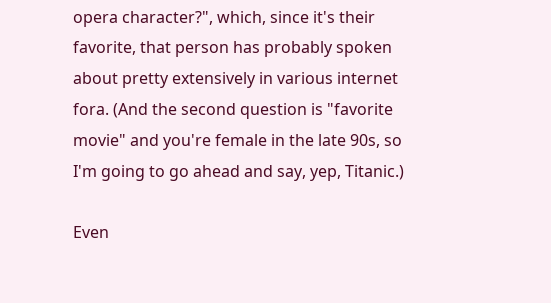opera character?", which, since it's their favorite, that person has probably spoken about pretty extensively in various internet fora. (And the second question is "favorite movie" and you're female in the late 90s, so I'm going to go ahead and say, yep, Titanic.)

Even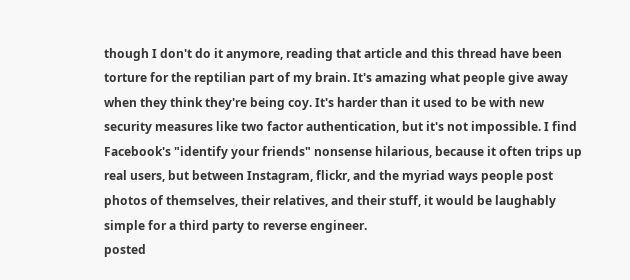though I don't do it anymore, reading that article and this thread have been torture for the reptilian part of my brain. It's amazing what people give away when they think they're being coy. It's harder than it used to be with new security measures like two factor authentication, but it's not impossible. I find Facebook's "identify your friends" nonsense hilarious, because it often trips up real users, but between Instagram, flickr, and the myriad ways people post photos of themselves, their relatives, and their stuff, it would be laughably simple for a third party to reverse engineer.
posted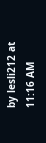by lesli212 at 11:16 AM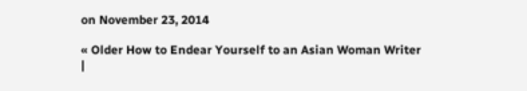on November 23, 2014

« Older How to Endear Yourself to an Asian Woman Writer   |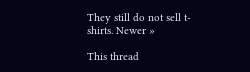They still do not sell t-shirts. Newer »

This thread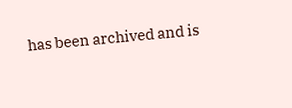has been archived and is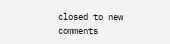closed to new comments